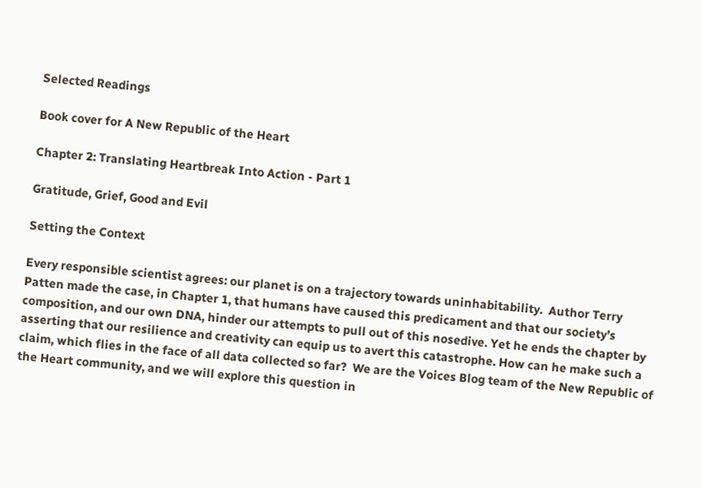Selected Readings

Book cover for A New Republic of the Heart

Chapter 2: Translating Heartbreak Into Action - Part 1

Gratitude, Grief, Good and Evil

Setting the Context

Every responsible scientist agrees: our planet is on a trajectory towards uninhabitability.  Author Terry Patten made the case, in Chapter 1, that humans have caused this predicament and that our society’s composition, and our own DNA, hinder our attempts to pull out of this nosedive. Yet he ends the chapter by asserting that our resilience and creativity can equip us to avert this catastrophe. How can he make such a claim, which flies in the face of all data collected so far?  We are the Voices Blog team of the New Republic of the Heart community, and we will explore this question in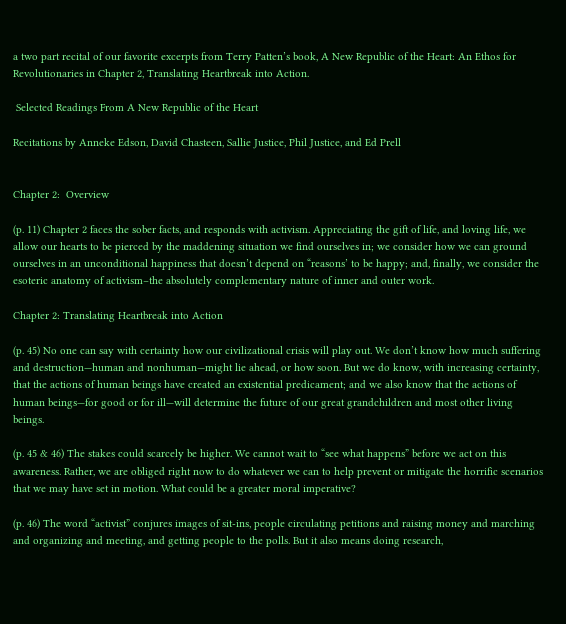a two part recital of our favorite excerpts from Terry Patten’s book, A New Republic of the Heart: An Ethos for Revolutionaries in Chapter 2, Translating Heartbreak into Action.

 Selected Readings From A New Republic of the Heart

Recitations by Anneke Edson, David Chasteen, Sallie Justice, Phil Justice, and Ed Prell


Chapter 2:  Overview

(p. 11) Chapter 2 faces the sober facts, and responds with activism. Appreciating the gift of life, and loving life, we allow our hearts to be pierced by the maddening situation we find ourselves in; we consider how we can ground ourselves in an unconditional happiness that doesn’t depend on “reasons’ to be happy; and, finally, we consider the esoteric anatomy of activism–the absolutely complementary nature of inner and outer work.

Chapter 2: Translating Heartbreak into Action

(p. 45) No one can say with certainty how our civilizational crisis will play out. We don’t know how much suffering and destruction—human and nonhuman—might lie ahead, or how soon. But we do know, with increasing certainty, that the actions of human beings have created an existential predicament; and we also know that the actions of human beings—for good or for ill—will determine the future of our great grandchildren and most other living beings.

(p. 45 & 46) The stakes could scarcely be higher. We cannot wait to “see what happens” before we act on this awareness. Rather, we are obliged right now to do whatever we can to help prevent or mitigate the horrific scenarios that we may have set in motion. What could be a greater moral imperative?

(p. 46) The word “activist” conjures images of sit-ins, people circulating petitions and raising money and marching and organizing and meeting, and getting people to the polls. But it also means doing research,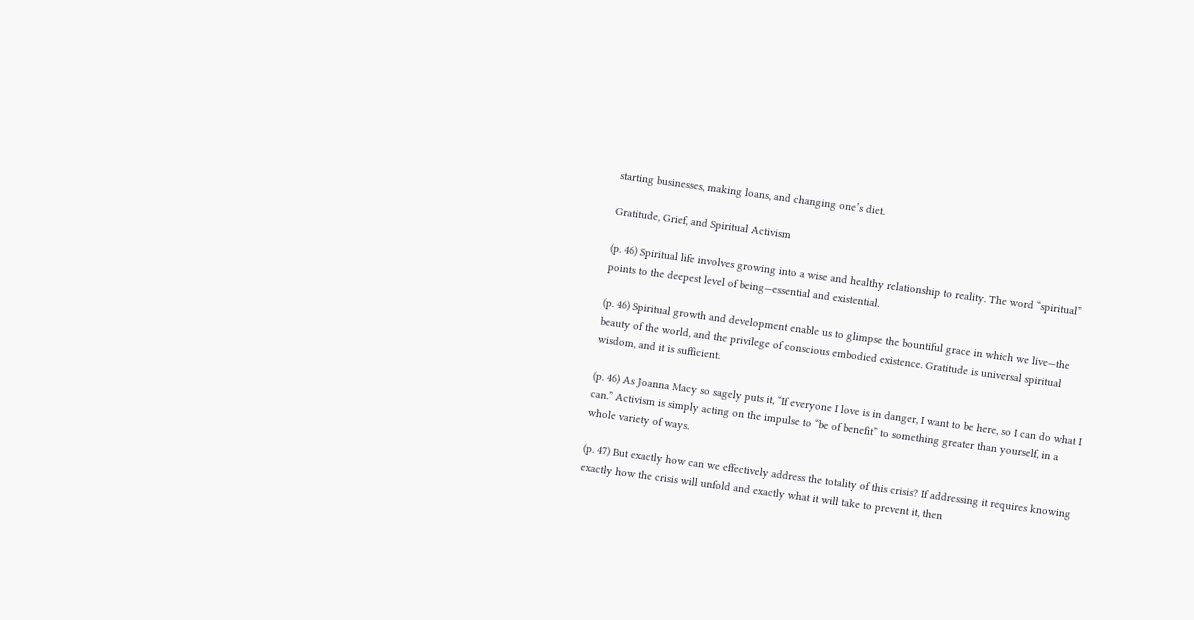starting businesses, making loans, and changing one’s diet.

Gratitude, Grief, and Spiritual Activism

(p. 46) Spiritual life involves growing into a wise and healthy relationship to reality. The word “spiritual” points to the deepest level of being—essential and existential.

(p. 46) Spiritual growth and development enable us to glimpse the bountiful grace in which we live—the beauty of the world, and the privilege of conscious embodied existence. Gratitude is universal spiritual wisdom, and it is sufficient.

(p. 46) As Joanna Macy so sagely puts it, “If everyone I love is in danger, I want to be here, so I can do what I can.” Activism is simply acting on the impulse to “be of benefit” to something greater than yourself, in a whole variety of ways.

(p. 47) But exactly how can we effectively address the totality of this crisis? If addressing it requires knowing exactly how the crisis will unfold and exactly what it will take to prevent it, then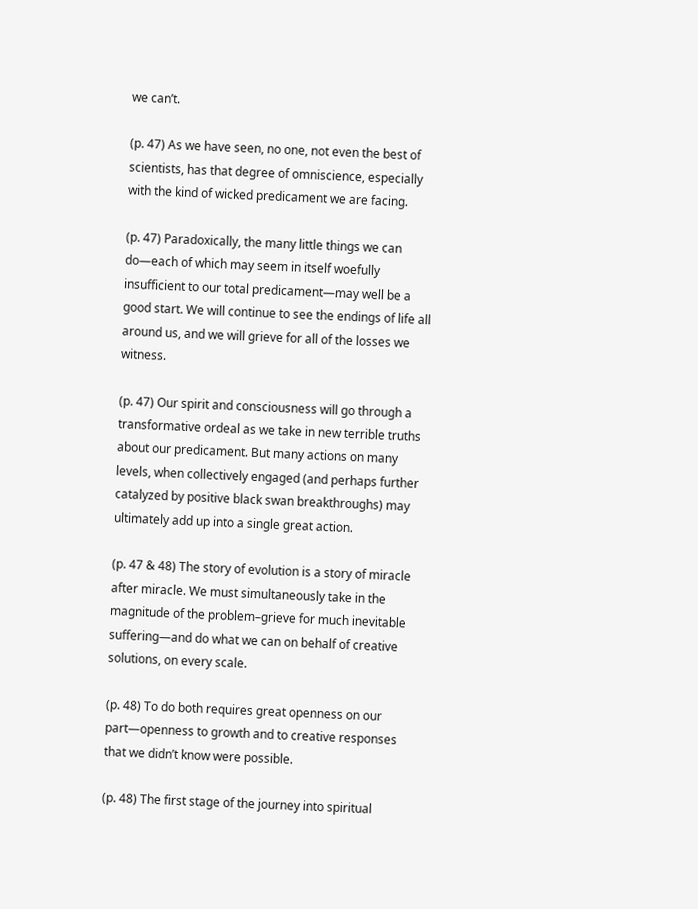we can’t.

(p. 47) As we have seen, no one, not even the best of scientists, has that degree of omniscience, especially with the kind of wicked predicament we are facing.

(p. 47) Paradoxically, the many little things we can do—each of which may seem in itself woefully insufficient to our total predicament—may well be a good start. We will continue to see the endings of life all around us, and we will grieve for all of the losses we witness.

(p. 47) Our spirit and consciousness will go through a transformative ordeal as we take in new terrible truths about our predicament. But many actions on many levels, when collectively engaged (and perhaps further catalyzed by positive black swan breakthroughs) may ultimately add up into a single great action.

(p. 47 & 48) The story of evolution is a story of miracle after miracle. We must simultaneously take in the magnitude of the problem–grieve for much inevitable suffering—and do what we can on behalf of creative solutions, on every scale.

(p. 48) To do both requires great openness on our part—openness to growth and to creative responses that we didn’t know were possible.

(p. 48) The first stage of the journey into spiritual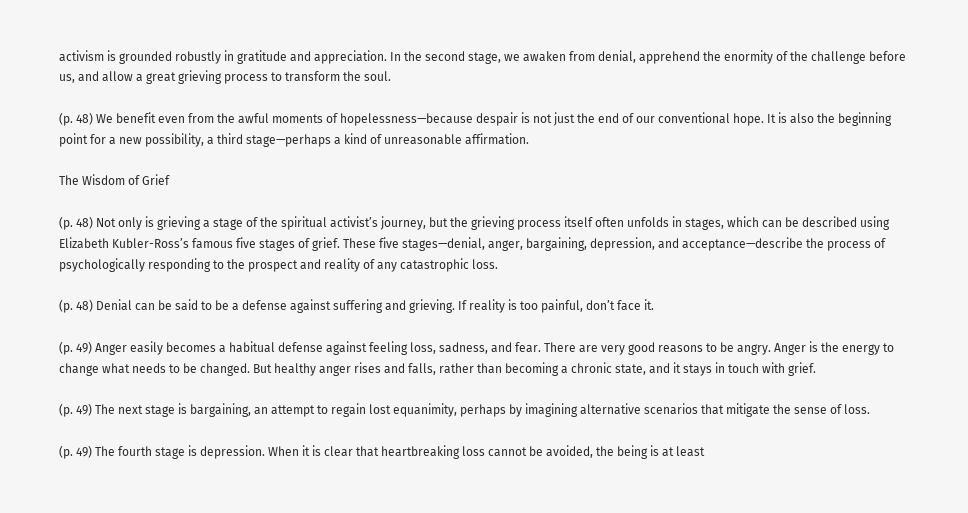activism is grounded robustly in gratitude and appreciation. In the second stage, we awaken from denial, apprehend the enormity of the challenge before us, and allow a great grieving process to transform the soul.

(p. 48) We benefit even from the awful moments of hopelessness—because despair is not just the end of our conventional hope. It is also the beginning point for a new possibility, a third stage—perhaps a kind of unreasonable affirmation.

The Wisdom of Grief

(p. 48) Not only is grieving a stage of the spiritual activist’s journey, but the grieving process itself often unfolds in stages, which can be described using Elizabeth Kubler-Ross’s famous five stages of grief. These five stages—denial, anger, bargaining, depression, and acceptance—describe the process of psychologically responding to the prospect and reality of any catastrophic loss.

(p. 48) Denial can be said to be a defense against suffering and grieving. If reality is too painful, don’t face it.

(p. 49) Anger easily becomes a habitual defense against feeling loss, sadness, and fear. There are very good reasons to be angry. Anger is the energy to change what needs to be changed. But healthy anger rises and falls, rather than becoming a chronic state, and it stays in touch with grief.

(p. 49) The next stage is bargaining, an attempt to regain lost equanimity, perhaps by imagining alternative scenarios that mitigate the sense of loss.

(p. 49) The fourth stage is depression. When it is clear that heartbreaking loss cannot be avoided, the being is at least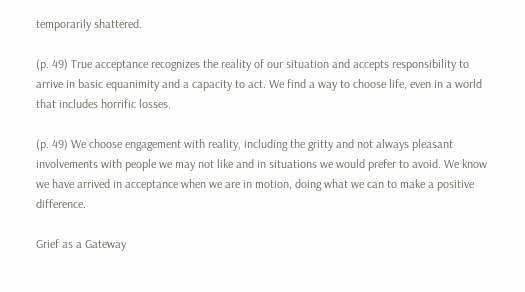temporarily shattered.

(p. 49) True acceptance recognizes the reality of our situation and accepts responsibility to arrive in basic equanimity and a capacity to act. We find a way to choose life, even in a world that includes horrific losses.

(p. 49) We choose engagement with reality, including the gritty and not always pleasant involvements with people we may not like and in situations we would prefer to avoid. We know we have arrived in acceptance when we are in motion, doing what we can to make a positive difference.

Grief as a Gateway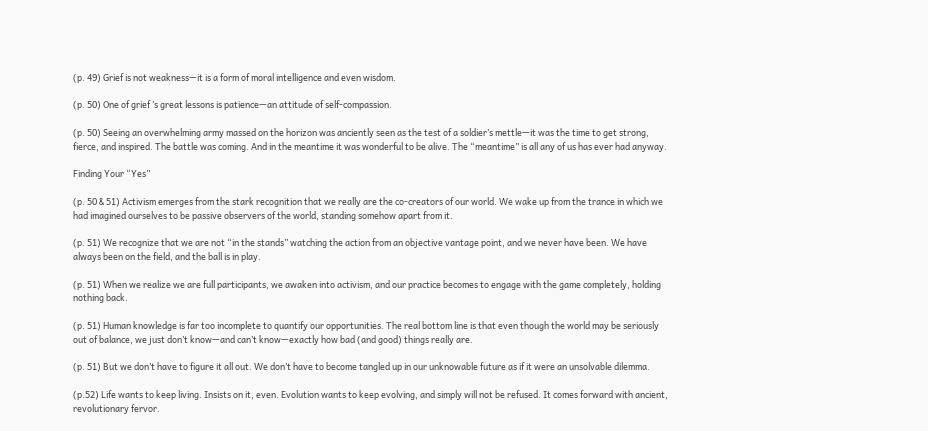(p. 49) Grief is not weakness—it is a form of moral intelligence and even wisdom.

(p. 50) One of grief ’s great lessons is patience—an attitude of self-compassion.

(p. 50) Seeing an overwhelming army massed on the horizon was anciently seen as the test of a soldier’s mettle—it was the time to get strong, fierce, and inspired. The battle was coming. And in the meantime it was wonderful to be alive. The “meantime” is all any of us has ever had anyway.

Finding Your “Yes”

(p. 50 & 51) Activism emerges from the stark recognition that we really are the co-creators of our world. We wake up from the trance in which we had imagined ourselves to be passive observers of the world, standing somehow apart from it.

(p. 51) We recognize that we are not “in the stands” watching the action from an objective vantage point, and we never have been. We have always been on the field, and the ball is in play.

(p. 51) When we realize we are full participants, we awaken into activism, and our practice becomes to engage with the game completely, holding nothing back.

(p. 51) Human knowledge is far too incomplete to quantify our opportunities. The real bottom line is that even though the world may be seriously out of balance, we just don’t know—and can’t know—exactly how bad (and good) things really are.

(p. 51) But we don’t have to figure it all out. We don’t have to become tangled up in our unknowable future as if it were an unsolvable dilemma.

(p.52) Life wants to keep living. Insists on it, even. Evolution wants to keep evolving, and simply will not be refused. It comes forward with ancient, revolutionary fervor.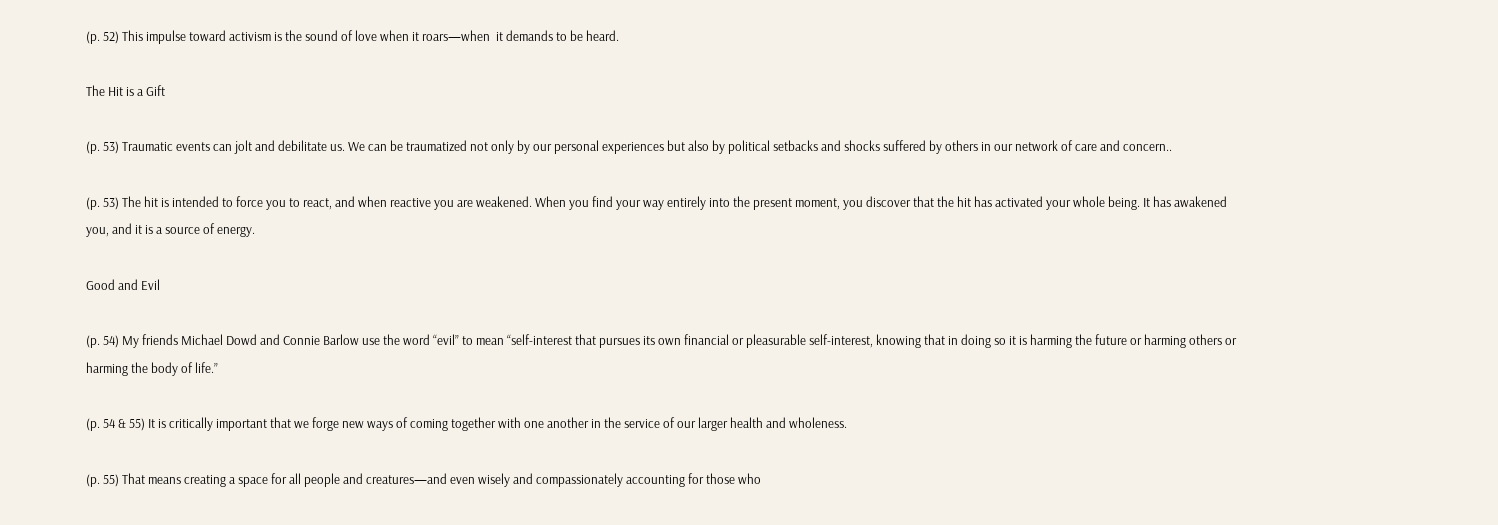(p. 52) This impulse toward activism is the sound of love when it roars—when  it demands to be heard.

The Hit is a Gift

(p. 53) Traumatic events can jolt and debilitate us. We can be traumatized not only by our personal experiences but also by political setbacks and shocks suffered by others in our network of care and concern..

(p. 53) The hit is intended to force you to react, and when reactive you are weakened. When you find your way entirely into the present moment, you discover that the hit has activated your whole being. It has awakened you, and it is a source of energy.

Good and Evil

(p. 54) My friends Michael Dowd and Connie Barlow use the word “evil” to mean “self-interest that pursues its own financial or pleasurable self-interest, knowing that in doing so it is harming the future or harming others or harming the body of life.”

(p. 54 & 55) It is critically important that we forge new ways of coming together with one another in the service of our larger health and wholeness.

(p. 55) That means creating a space for all people and creatures—and even wisely and compassionately accounting for those who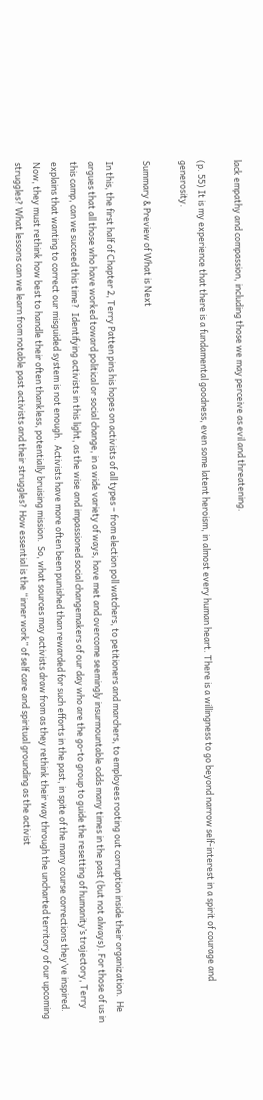lack empathy and compassion, including those we may perceive as evil and threatening.

(p. 55) It is my experience that there is a fundamental goodness, even some latent heroism, in almost every human heart. There is a willingness to go beyond narrow self-interest in a spirit of courage and generosity.

Summary & Preview of What is Next

In this, the first half of Chapter 2, Terry Patten pins his hopes on activists of all types – from election poll watchers, to petitioners and marchers, to employees rooting out corruption inside their organization.  He argues that all those who have worked toward political or social change, in a wide variety of ways, have met and overcome seemingly insurmountable odds many times in the past (but not always). For those of us in this camp, can we succeed this time?  Identifying activists in this light, as the wise and impassioned social changemakers of our day who are the go-to group to guide the resetting of humanity’s trajectory, Terry explains that wanting to correct our misguided system is not enough.  Activists have more often been punished than rewarded for such efforts in the past, in spite of the many course corrections they’ve inspired. Now, they must rethink how best to handle their often thankless, potentially bruising mission.  So, what sources may activists draw from as they rethink their way through the uncharted territory of our upcoming struggles? What lessons can we learn from notable past activists and their struggles? How essential is the “inner work” of self care and spiritual grounding as the activist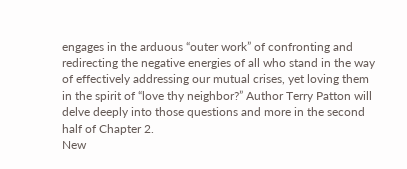engages in the arduous “outer work” of confronting and redirecting the negative energies of all who stand in the way of effectively addressing our mutual crises, yet loving them in the spirit of “love thy neighbor?” Author Terry Patton will delve deeply into those questions and more in the second half of Chapter 2.
New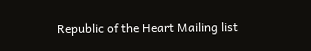Republic of the Heart Mailing list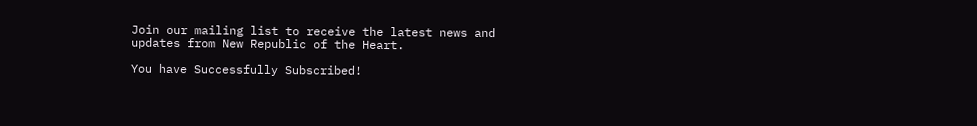Join our mailing list to receive the latest news and updates from New Republic of the Heart.

You have Successfully Subscribed!